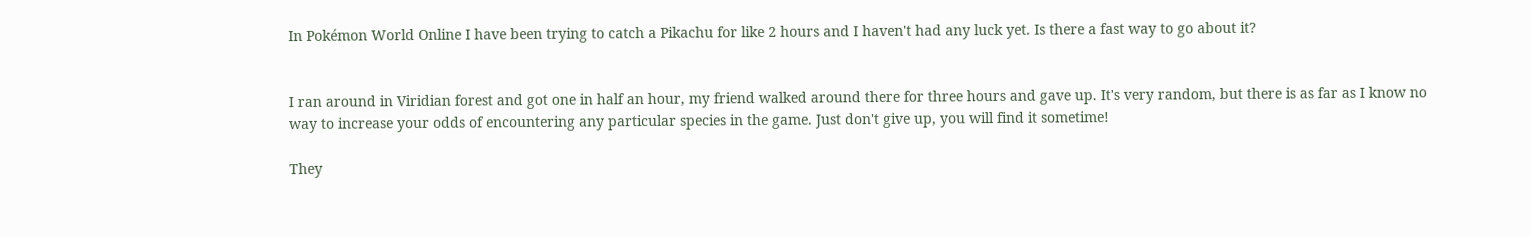In Pokémon World Online I have been trying to catch a Pikachu for like 2 hours and I haven't had any luck yet. Is there a fast way to go about it?


I ran around in Viridian forest and got one in half an hour, my friend walked around there for three hours and gave up. It's very random, but there is as far as I know no way to increase your odds of encountering any particular species in the game. Just don't give up, you will find it sometime!

They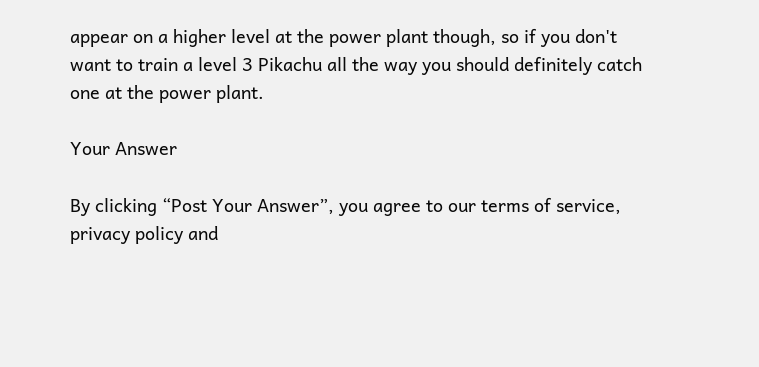appear on a higher level at the power plant though, so if you don't want to train a level 3 Pikachu all the way you should definitely catch one at the power plant.

Your Answer

By clicking “Post Your Answer”, you agree to our terms of service, privacy policy and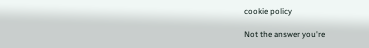cookie policy

Not the answer you're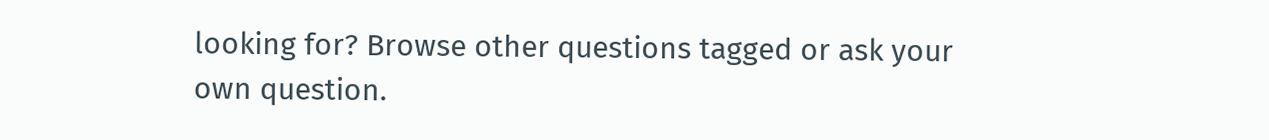looking for? Browse other questions tagged or ask your own question.